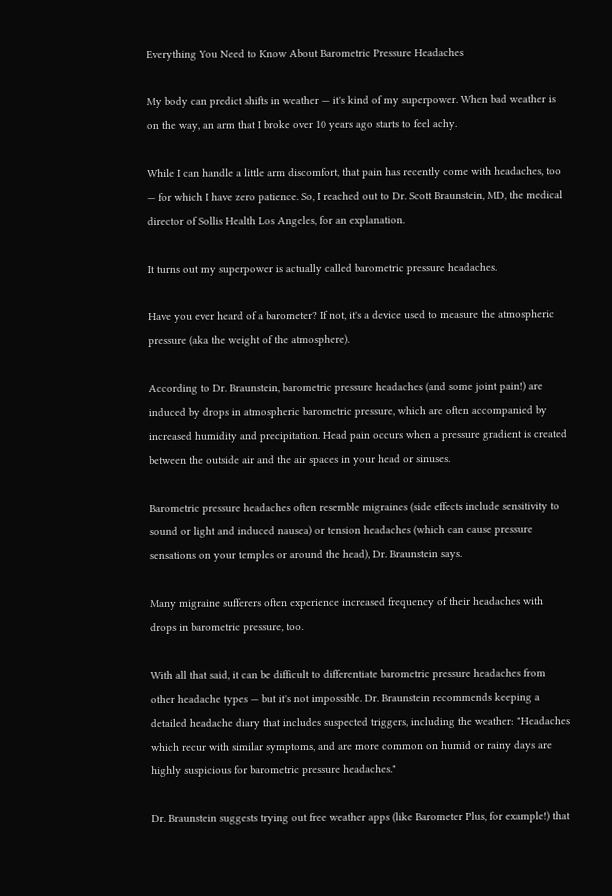Everything You Need to Know About Barometric Pressure Headaches

My body can predict shifts in weather — it's kind of my superpower. When bad weather is on the way, an arm that I broke over 10 years ago starts to feel achy.

While I can handle a little arm discomfort, that pain has recently come with headaches, too — for which I have zero patience. So, I reached out to Dr. Scott Braunstein, MD, the medical director of Sollis Health Los Angeles, for an explanation.

It turns out my superpower is actually called barometric pressure headaches.

Have you ever heard of a barometer? If not, it's a device used to measure the atmospheric pressure (aka the weight of the atmosphere).

According to Dr. Braunstein, barometric pressure headaches (and some joint pain!) are induced by drops in atmospheric barometric pressure, which are often accompanied by increased humidity and precipitation. Head pain occurs when a pressure gradient is created between the outside air and the air spaces in your head or sinuses.

Barometric pressure headaches often resemble migraines (side effects include sensitivity to sound or light and induced nausea) or tension headaches (which can cause pressure sensations on your temples or around the head), Dr. Braunstein says.

Many migraine sufferers often experience increased frequency of their headaches with drops in barometric pressure, too.

With all that said, it can be difficult to differentiate barometric pressure headaches from other headache types — but it's not impossible. Dr. Braunstein recommends keeping a detailed headache diary that includes suspected triggers, including the weather: "Headaches which recur with similar symptoms, and are more common on humid or rainy days are highly suspicious for barometric pressure headaches."

Dr. Braunstein suggests trying out free weather apps (like Barometer Plus, for example!) that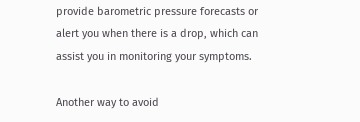provide barometric pressure forecasts or alert you when there is a drop, which can assist you in monitoring your symptoms.

Another way to avoid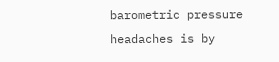barometric pressure headaches is by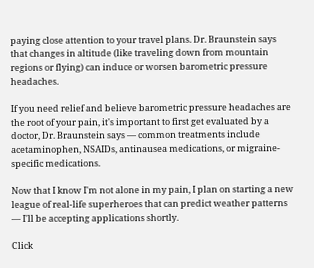paying close attention to your travel plans. Dr. Braunstein says that changes in altitude (like traveling down from mountain regions or flying) can induce or worsen barometric pressure headaches.

If you need relief and believe barometric pressure headaches are the root of your pain, it's important to first get evaluated by a doctor, Dr. Braunstein says — common treatments include acetaminophen, NSAIDs, antinausea medications, or migraine-specific medications.

Now that I know I'm not alone in my pain, I plan on starting a new league of real-life superheroes that can predict weather patterns — I'll be accepting applications shortly.

Click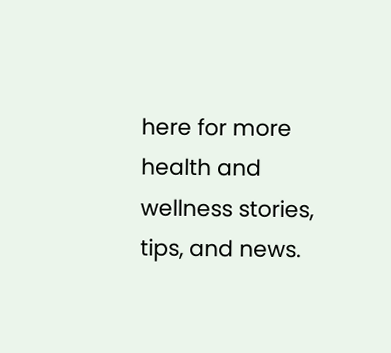here for more health and wellness stories, tips, and news.